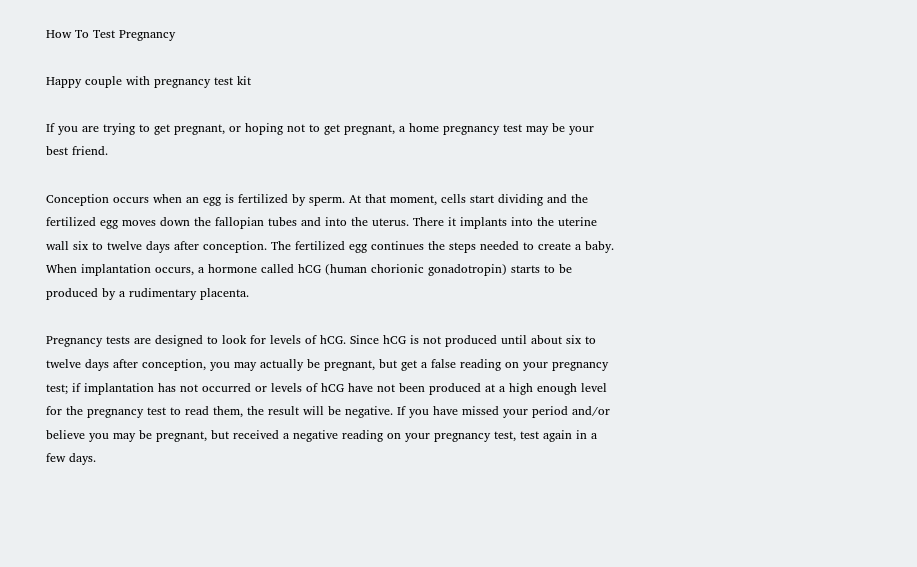How To Test Pregnancy

Happy couple with pregnancy test kit

If you are trying to get pregnant, or hoping not to get pregnant, a home pregnancy test may be your best friend.

Conception occurs when an egg is fertilized by sperm. At that moment, cells start dividing and the fertilized egg moves down the fallopian tubes and into the uterus. There it implants into the uterine wall six to twelve days after conception. The fertilized egg continues the steps needed to create a baby. When implantation occurs, a hormone called hCG (human chorionic gonadotropin) starts to be produced by a rudimentary placenta.

Pregnancy tests are designed to look for levels of hCG. Since hCG is not produced until about six to twelve days after conception, you may actually be pregnant, but get a false reading on your pregnancy test; if implantation has not occurred or levels of hCG have not been produced at a high enough level for the pregnancy test to read them, the result will be negative. If you have missed your period and/or believe you may be pregnant, but received a negative reading on your pregnancy test, test again in a few days.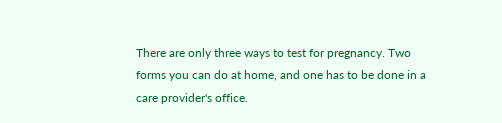There are only three ways to test for pregnancy. Two forms you can do at home, and one has to be done in a care provider's office.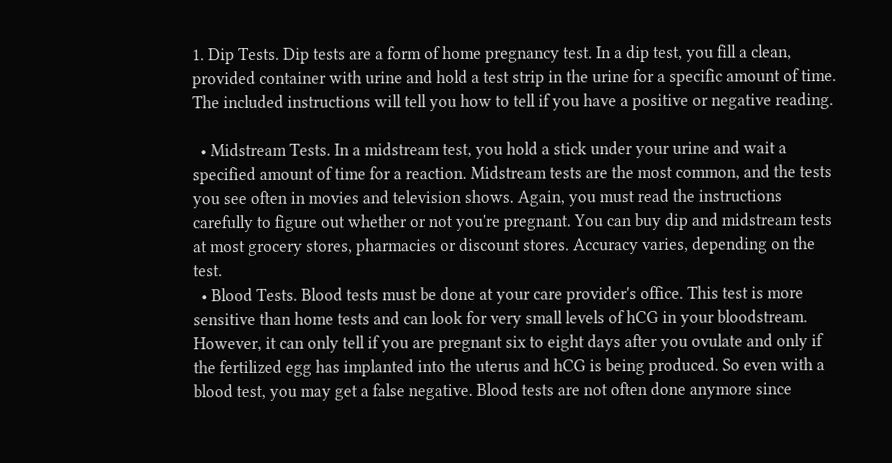1. Dip Tests. Dip tests are a form of home pregnancy test. In a dip test, you fill a clean, provided container with urine and hold a test strip in the urine for a specific amount of time. The included instructions will tell you how to tell if you have a positive or negative reading.

  • Midstream Tests. In a midstream test, you hold a stick under your urine and wait a specified amount of time for a reaction. Midstream tests are the most common, and the tests you see often in movies and television shows. Again, you must read the instructions carefully to figure out whether or not you're pregnant. You can buy dip and midstream tests at most grocery stores, pharmacies or discount stores. Accuracy varies, depending on the test.
  • Blood Tests. Blood tests must be done at your care provider's office. This test is more sensitive than home tests and can look for very small levels of hCG in your bloodstream. However, it can only tell if you are pregnant six to eight days after you ovulate and only if the fertilized egg has implanted into the uterus and hCG is being produced. So even with a blood test, you may get a false negative. Blood tests are not often done anymore since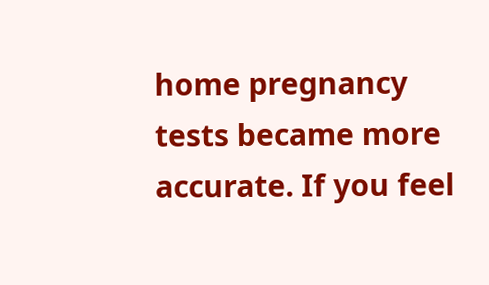home pregnancy tests became more accurate. If you feel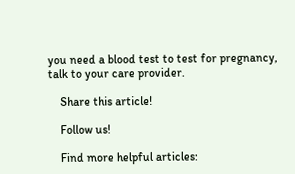you need a blood test to test for pregnancy, talk to your care provider.

    Share this article!

    Follow us!

    Find more helpful articles: